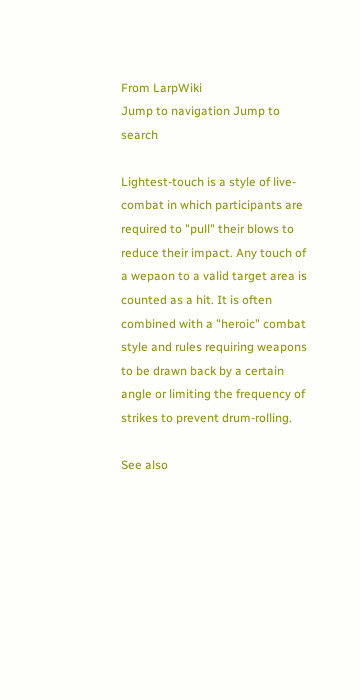From LarpWiki
Jump to navigation Jump to search

Lightest-touch is a style of live-combat in which participants are required to "pull" their blows to reduce their impact. Any touch of a wepaon to a valid target area is counted as a hit. It is often combined with a "heroic" combat style and rules requiring weapons to be drawn back by a certain angle or limiting the frequency of strikes to prevent drum-rolling.

See also